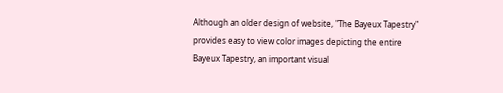Although an older design of website, "The Bayeux Tapestry" provides easy to view color images depicting the entire Bayeux Tapestry, an important visual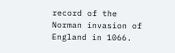record of the Norman invasion of England in 1066.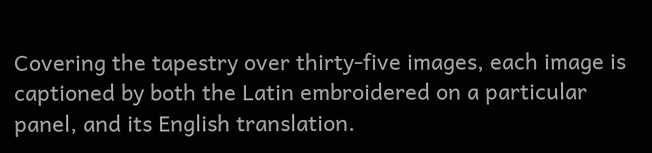Covering the tapestry over thirty-five images, each image is captioned by both the Latin embroidered on a particular panel, and its English translation.